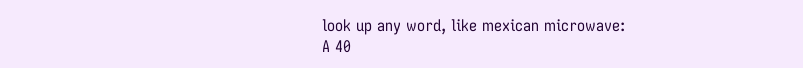look up any word, like mexican microwave:
A 40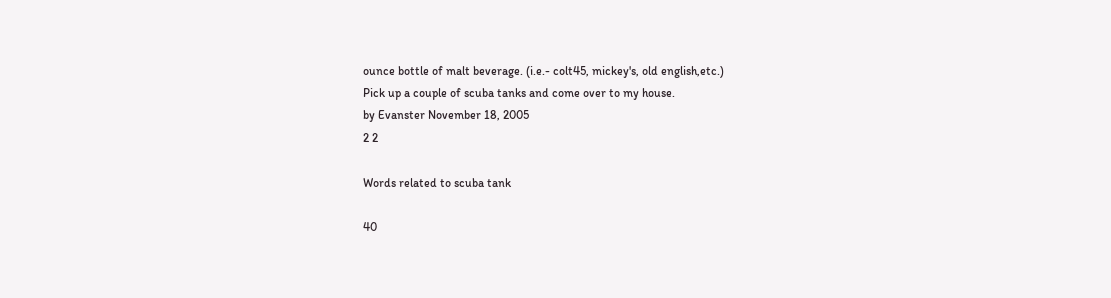ounce bottle of malt beverage. (i.e.- colt45, mickey's, old english,etc.)
Pick up a couple of scuba tanks and come over to my house.
by Evanster November 18, 2005
2 2

Words related to scuba tank

40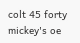colt 45 forty mickey's oe